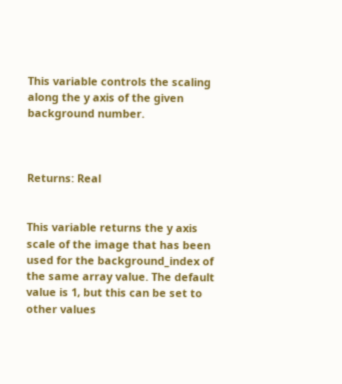This variable controls the scaling along the y axis of the given background number.



Returns: Real


This variable returns the y axis scale of the image that has been used for the background_index of the same array value. The default value is 1, but this can be set to other values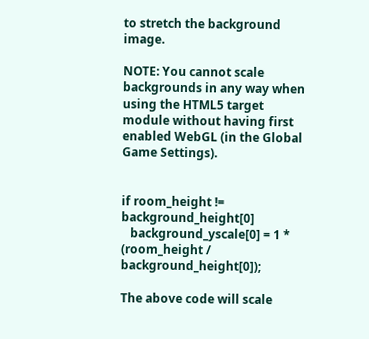to stretch the background image.

NOTE: You cannot scale backgrounds in any way when using the HTML5 target module without having first enabled WebGL (in the Global Game Settings).


if room_height != background_height[0]
   background_yscale[0] = 1 * (room_height / background_height[0]);

The above code will scale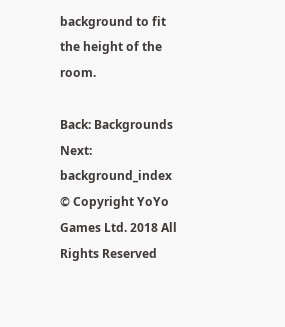background to fit the height of the room.

Back: Backgrounds
Next: background_index
© Copyright YoYo Games Ltd. 2018 All Rights Reserved